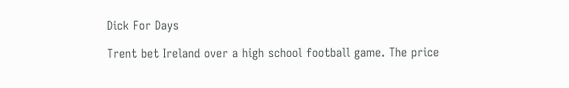Dick For Days

Trent bet Ireland over a high school football game. The price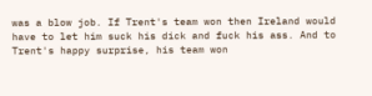was a blow job. If Trent's team won then Ireland would have to let him suck his dick and fuck his ass. And to Trent's happy surprise, his team won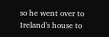so he went over to Ireland's house to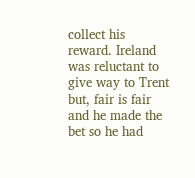collect his reward. Ireland was reluctant to give way to Trent but, fair is fair and he made the bet so he had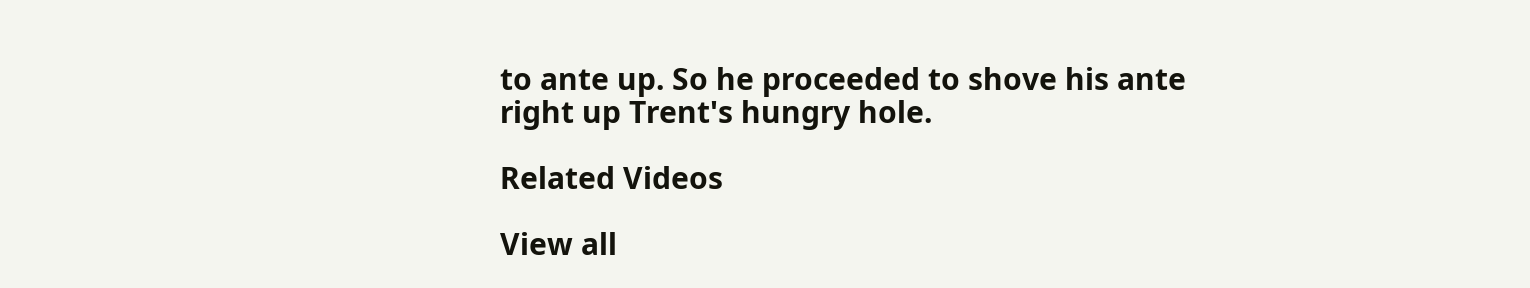to ante up. So he proceeded to shove his ante right up Trent's hungry hole.

Related Videos

View all